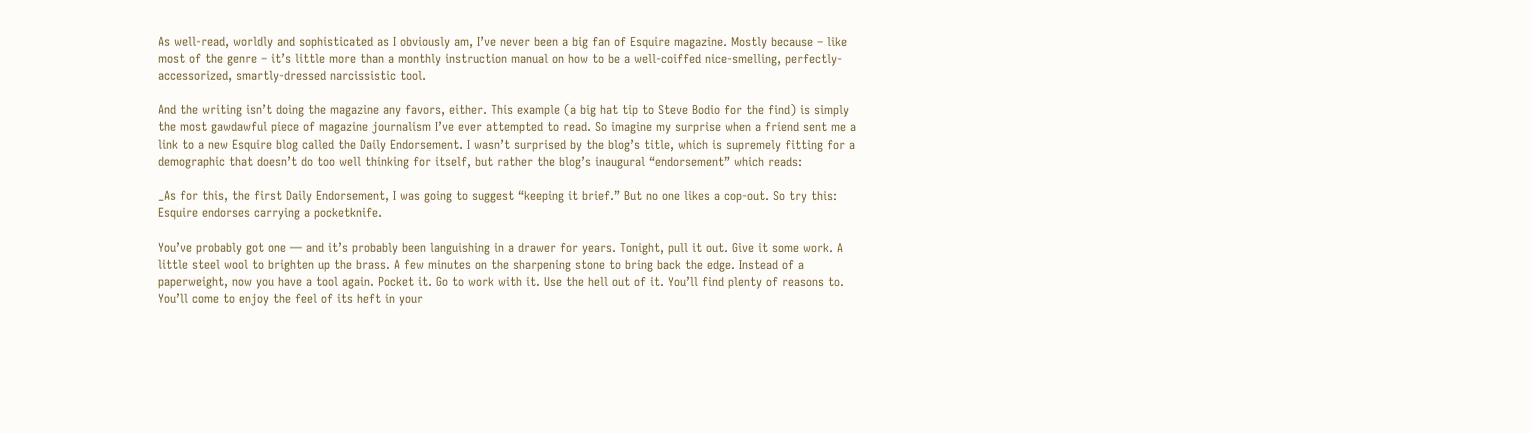As well-read, worldly and sophisticated as I obviously am, I’ve never been a big fan of Esquire magazine. Mostly because – like most of the genre – it’s little more than a monthly instruction manual on how to be a well-coiffed nice-smelling, perfectly-accessorized, smartly-dressed narcissistic tool.

And the writing isn’t doing the magazine any favors, either. This example (a big hat tip to Steve Bodio for the find) is simply the most gawdawful piece of magazine journalism I’ve ever attempted to read. So imagine my surprise when a friend sent me a link to a new Esquire blog called the Daily Endorsement. I wasn’t surprised by the blog’s title, which is supremely fitting for a demographic that doesn’t do too well thinking for itself, but rather the blog’s inaugural “endorsement” which reads:

_As for this, the first Daily Endorsement, I was going to suggest “keeping it brief.” But no one likes a cop-out. So try this: Esquire endorses carrying a pocketknife.

You’ve probably got one — and it’s probably been languishing in a drawer for years. Tonight, pull it out. Give it some work. A little steel wool to brighten up the brass. A few minutes on the sharpening stone to bring back the edge. Instead of a paperweight, now you have a tool again. Pocket it. Go to work with it. Use the hell out of it. You’ll find plenty of reasons to. You’ll come to enjoy the feel of its heft in your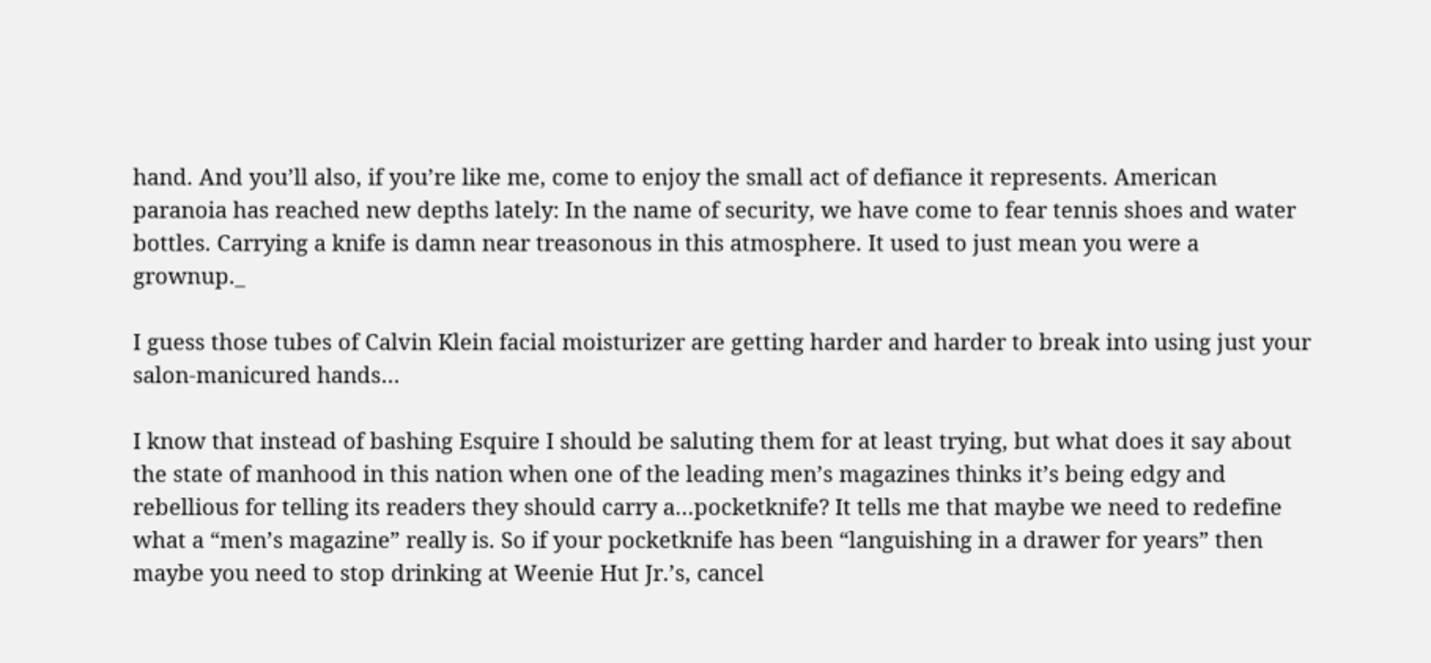hand. And you’ll also, if you’re like me, come to enjoy the small act of defiance it represents. American paranoia has reached new depths lately: In the name of security, we have come to fear tennis shoes and water bottles. Carrying a knife is damn near treasonous in this atmosphere. It used to just mean you were a grownup._

I guess those tubes of Calvin Klein facial moisturizer are getting harder and harder to break into using just your salon-manicured hands…

I know that instead of bashing Esquire I should be saluting them for at least trying, but what does it say about the state of manhood in this nation when one of the leading men’s magazines thinks it’s being edgy and rebellious for telling its readers they should carry a…pocketknife? It tells me that maybe we need to redefine what a “men’s magazine” really is. So if your pocketknife has been “languishing in a drawer for years” then maybe you need to stop drinking at Weenie Hut Jr.’s, cancel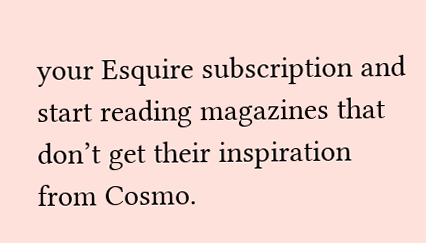your Esquire subscription and start reading magazines that don’t get their inspiration from Cosmo.